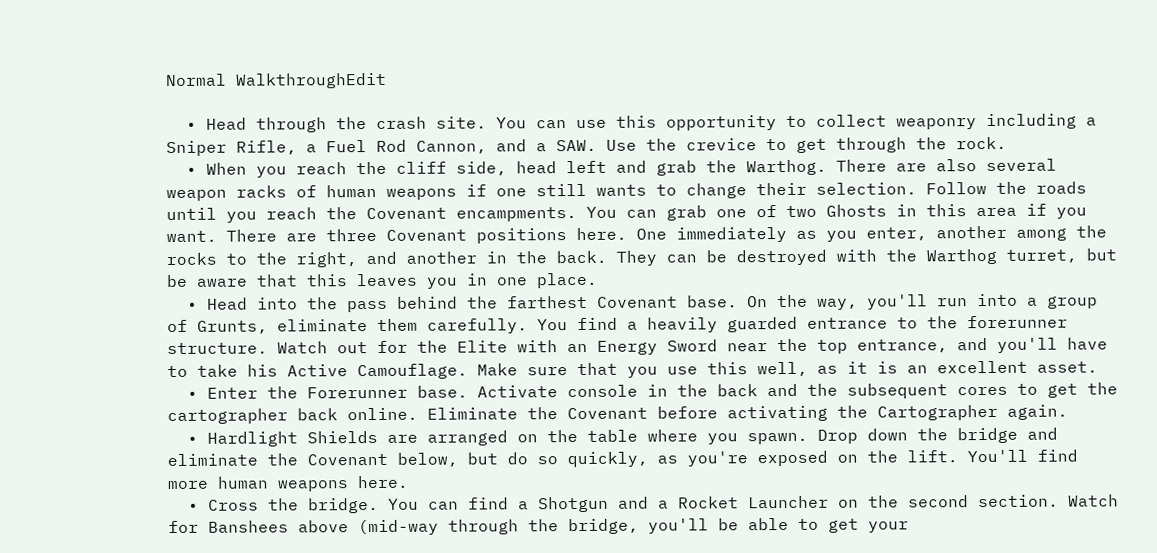Normal WalkthroughEdit

  • Head through the crash site. You can use this opportunity to collect weaponry including a Sniper Rifle, a Fuel Rod Cannon, and a SAW. Use the crevice to get through the rock.
  • When you reach the cliff side, head left and grab the Warthog. There are also several weapon racks of human weapons if one still wants to change their selection. Follow the roads until you reach the Covenant encampments. You can grab one of two Ghosts in this area if you want. There are three Covenant positions here. One immediately as you enter, another among the rocks to the right, and another in the back. They can be destroyed with the Warthog turret, but be aware that this leaves you in one place.
  • Head into the pass behind the farthest Covenant base. On the way, you'll run into a group of Grunts, eliminate them carefully. You find a heavily guarded entrance to the forerunner structure. Watch out for the Elite with an Energy Sword near the top entrance, and you'll have to take his Active Camouflage. Make sure that you use this well, as it is an excellent asset.
  • Enter the Forerunner base. Activate console in the back and the subsequent cores to get the cartographer back online. Eliminate the Covenant before activating the Cartographer again.
  • Hardlight Shields are arranged on the table where you spawn. Drop down the bridge and eliminate the Covenant below, but do so quickly, as you're exposed on the lift. You'll find more human weapons here.
  • Cross the bridge. You can find a Shotgun and a Rocket Launcher on the second section. Watch for Banshees above (mid-way through the bridge, you'll be able to get your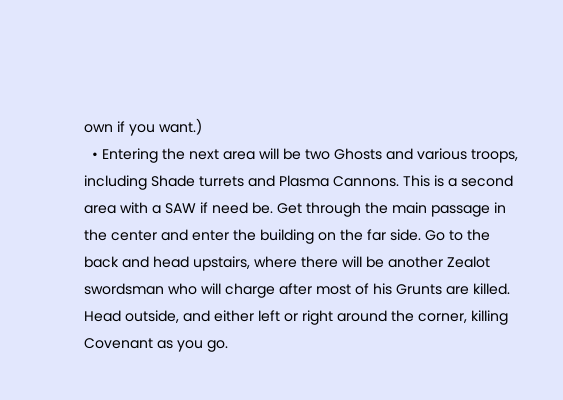own if you want.)
  • Entering the next area will be two Ghosts and various troops, including Shade turrets and Plasma Cannons. This is a second area with a SAW if need be. Get through the main passage in the center and enter the building on the far side. Go to the back and head upstairs, where there will be another Zealot swordsman who will charge after most of his Grunts are killed. Head outside, and either left or right around the corner, killing Covenant as you go.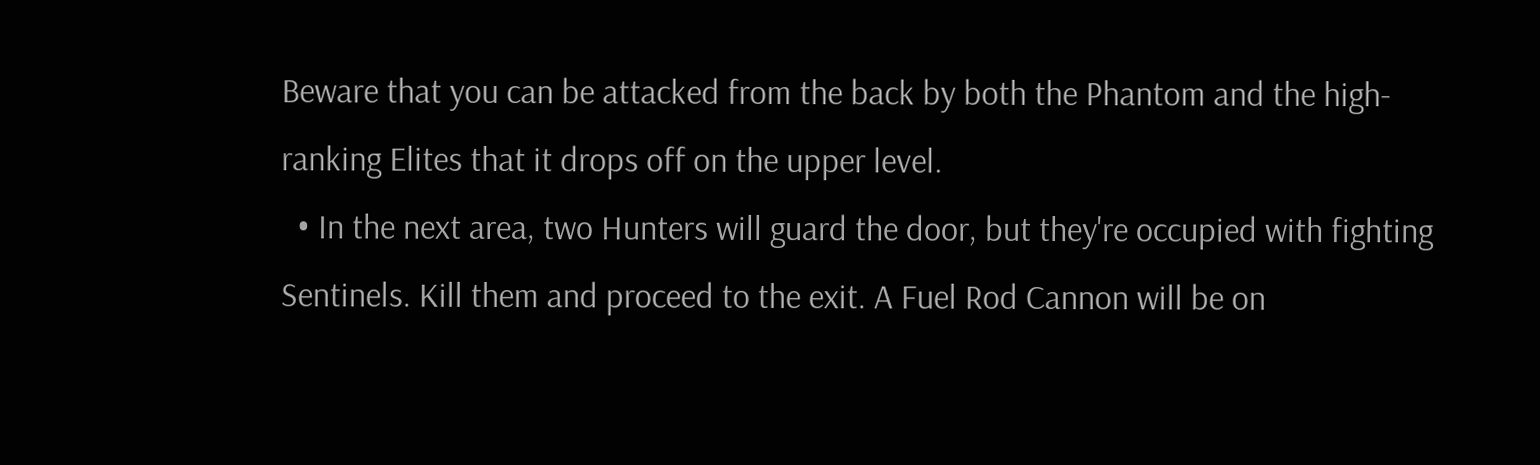Beware that you can be attacked from the back by both the Phantom and the high-ranking Elites that it drops off on the upper level.
  • In the next area, two Hunters will guard the door, but they're occupied with fighting Sentinels. Kill them and proceed to the exit. A Fuel Rod Cannon will be on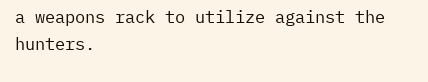a weapons rack to utilize against the hunters.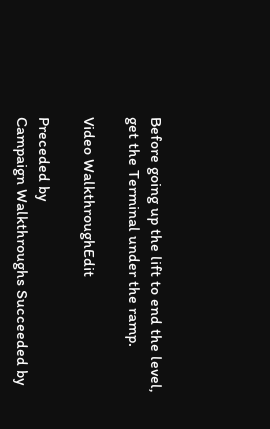Before going up the lift to end the level, get the Terminal under the ramp.

Video WalkthroughEdit

Preceded by
Campaign Walkthroughs Succeeded by